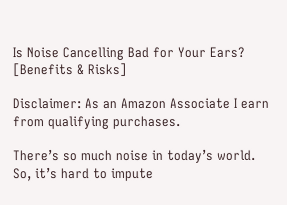Is Noise Cancelling Bad for Your Ears? [Benefits & Risks]

Disclaimer: As an Amazon Associate I earn from qualifying purchases.

There’s so much noise in today’s world. So, it’s hard to impute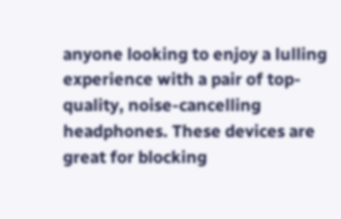anyone looking to enjoy a lulling experience with a pair of top-quality, noise-cancelling headphones. These devices are great for blocking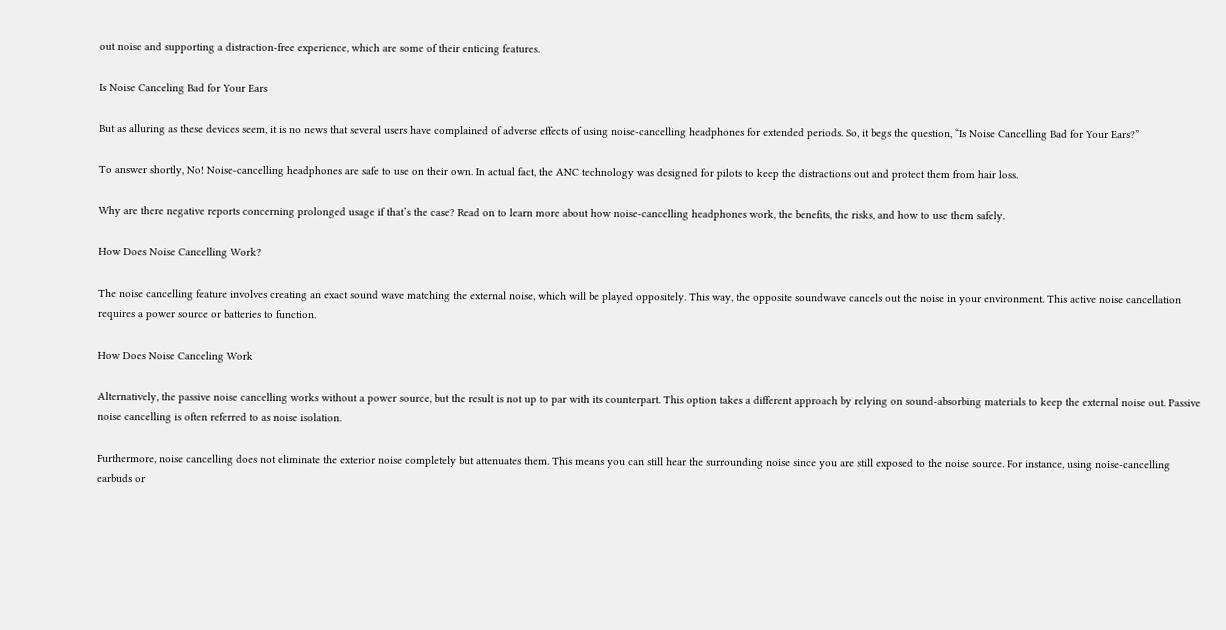out noise and supporting a distraction-free experience, which are some of their enticing features.

Is Noise Canceling Bad for Your Ears

But as alluring as these devices seem, it is no news that several users have complained of adverse effects of using noise-cancelling headphones for extended periods. So, it begs the question, “Is Noise Cancelling Bad for Your Ears?”

To answer shortly, No! Noise-cancelling headphones are safe to use on their own. In actual fact, the ANC technology was designed for pilots to keep the distractions out and protect them from hair loss.

Why are there negative reports concerning prolonged usage if that’s the case? Read on to learn more about how noise-cancelling headphones work, the benefits, the risks, and how to use them safely.

How Does Noise Cancelling Work?

The noise cancelling feature involves creating an exact sound wave matching the external noise, which will be played oppositely. This way, the opposite soundwave cancels out the noise in your environment. This active noise cancellation requires a power source or batteries to function.

How Does Noise Canceling Work

Alternatively, the passive noise cancelling works without a power source, but the result is not up to par with its counterpart. This option takes a different approach by relying on sound-absorbing materials to keep the external noise out. Passive noise cancelling is often referred to as noise isolation.

Furthermore, noise cancelling does not eliminate the exterior noise completely but attenuates them. This means you can still hear the surrounding noise since you are still exposed to the noise source. For instance, using noise-cancelling earbuds or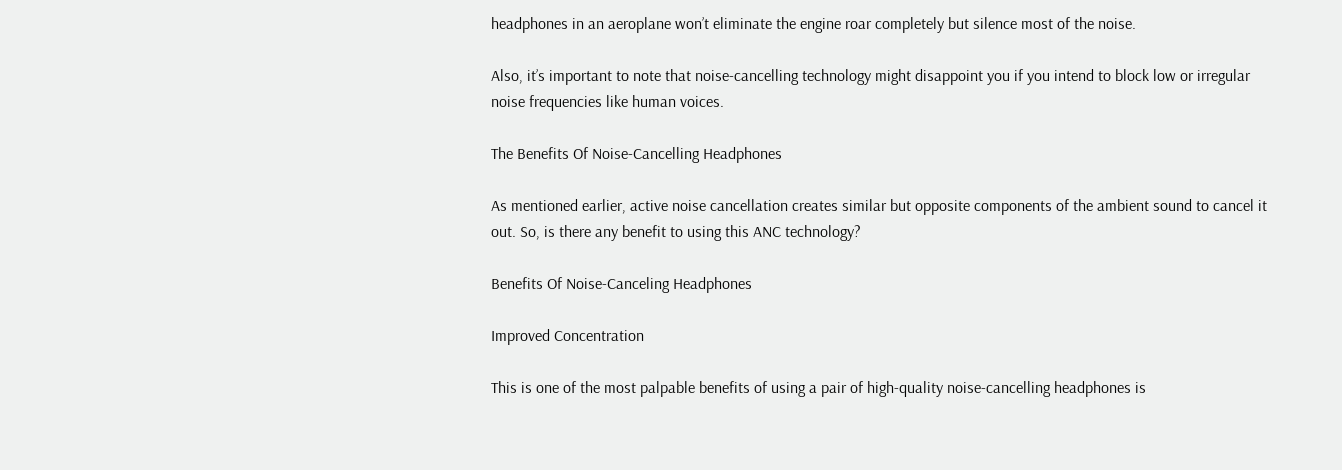headphones in an aeroplane won’t eliminate the engine roar completely but silence most of the noise.

Also, it’s important to note that noise-cancelling technology might disappoint you if you intend to block low or irregular noise frequencies like human voices.

The Benefits Of Noise-Cancelling Headphones

As mentioned earlier, active noise cancellation creates similar but opposite components of the ambient sound to cancel it out. So, is there any benefit to using this ANC technology?

Benefits Of Noise-Canceling Headphones

Improved Concentration

This is one of the most palpable benefits of using a pair of high-quality noise-cancelling headphones is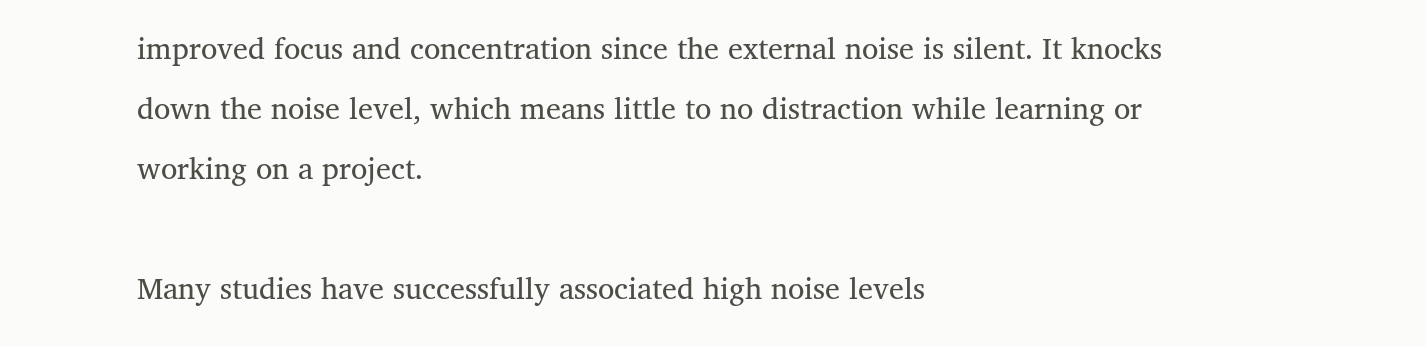improved focus and concentration since the external noise is silent. It knocks down the noise level, which means little to no distraction while learning or working on a project.

Many studies have successfully associated high noise levels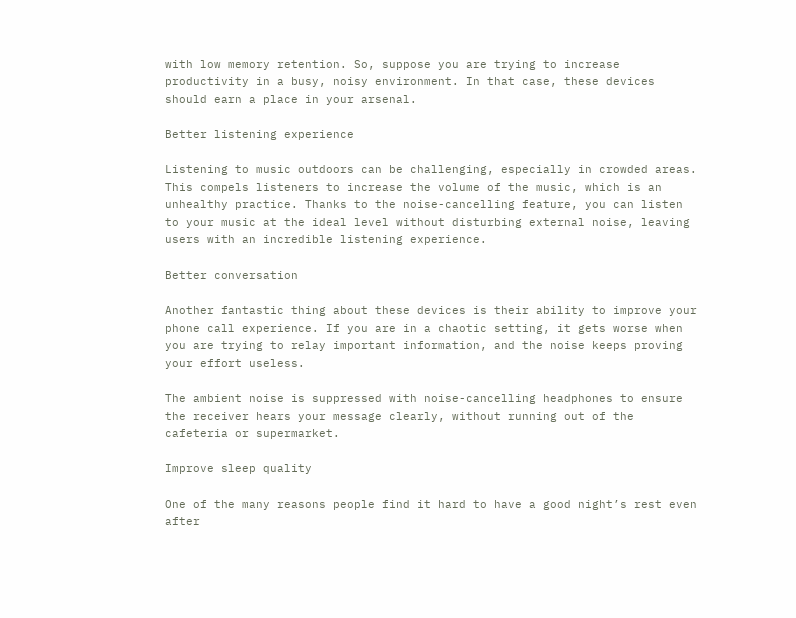with low memory retention. So, suppose you are trying to increase productivity in a busy, noisy environment. In that case, these devices should earn a place in your arsenal.

Better listening experience

Listening to music outdoors can be challenging, especially in crowded areas. This compels listeners to increase the volume of the music, which is an unhealthy practice. Thanks to the noise-cancelling feature, you can listen to your music at the ideal level without disturbing external noise, leaving users with an incredible listening experience.

Better conversation

Another fantastic thing about these devices is their ability to improve your phone call experience. If you are in a chaotic setting, it gets worse when you are trying to relay important information, and the noise keeps proving your effort useless.

The ambient noise is suppressed with noise-cancelling headphones to ensure the receiver hears your message clearly, without running out of the cafeteria or supermarket.

Improve sleep quality

One of the many reasons people find it hard to have a good night’s rest even after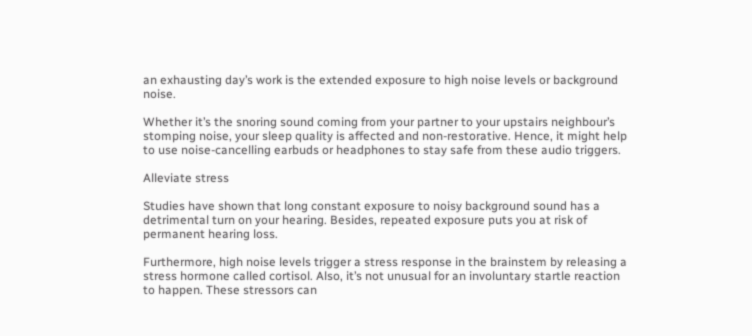an exhausting day’s work is the extended exposure to high noise levels or background noise.

Whether it’s the snoring sound coming from your partner to your upstairs neighbour’s stomping noise, your sleep quality is affected and non-restorative. Hence, it might help to use noise-cancelling earbuds or headphones to stay safe from these audio triggers.

Alleviate stress

Studies have shown that long constant exposure to noisy background sound has a detrimental turn on your hearing. Besides, repeated exposure puts you at risk of permanent hearing loss.

Furthermore, high noise levels trigger a stress response in the brainstem by releasing a stress hormone called cortisol. Also, it’s not unusual for an involuntary startle reaction to happen. These stressors can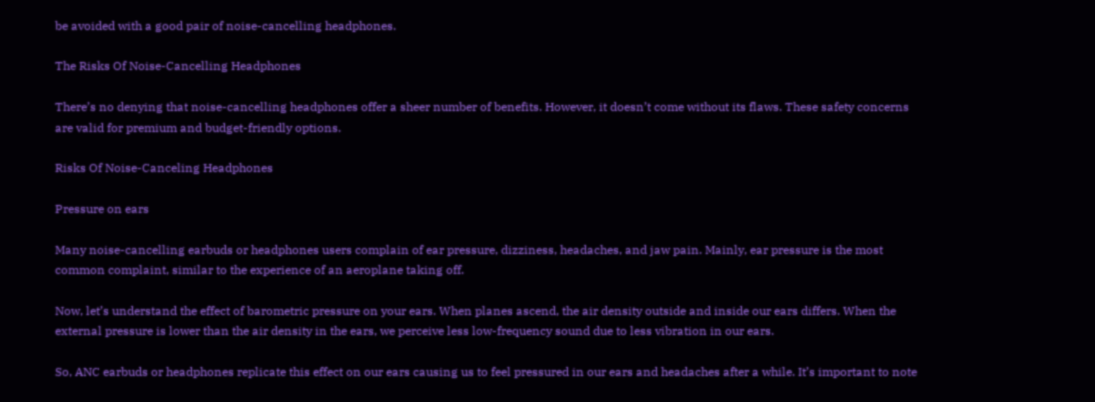be avoided with a good pair of noise-cancelling headphones.

The Risks Of Noise-Cancelling Headphones

There’s no denying that noise-cancelling headphones offer a sheer number of benefits. However, it doesn’t come without its flaws. These safety concerns are valid for premium and budget-friendly options.

Risks Of Noise-Canceling Headphones

Pressure on ears

Many noise-cancelling earbuds or headphones users complain of ear pressure, dizziness, headaches, and jaw pain. Mainly, ear pressure is the most common complaint, similar to the experience of an aeroplane taking off.

Now, let’s understand the effect of barometric pressure on your ears. When planes ascend, the air density outside and inside our ears differs. When the external pressure is lower than the air density in the ears, we perceive less low-frequency sound due to less vibration in our ears.

So, ANC earbuds or headphones replicate this effect on our ears causing us to feel pressured in our ears and headaches after a while. It’s important to note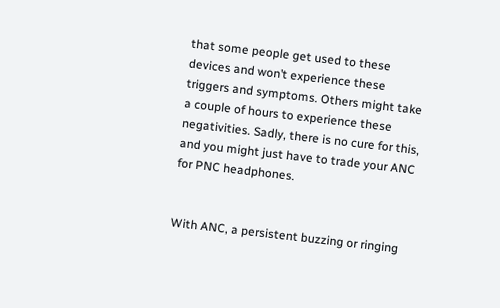that some people get used to these devices and won’t experience these triggers and symptoms. Others might take a couple of hours to experience these negativities. Sadly, there is no cure for this, and you might just have to trade your ANC for PNC headphones.


With ANC, a persistent buzzing or ringing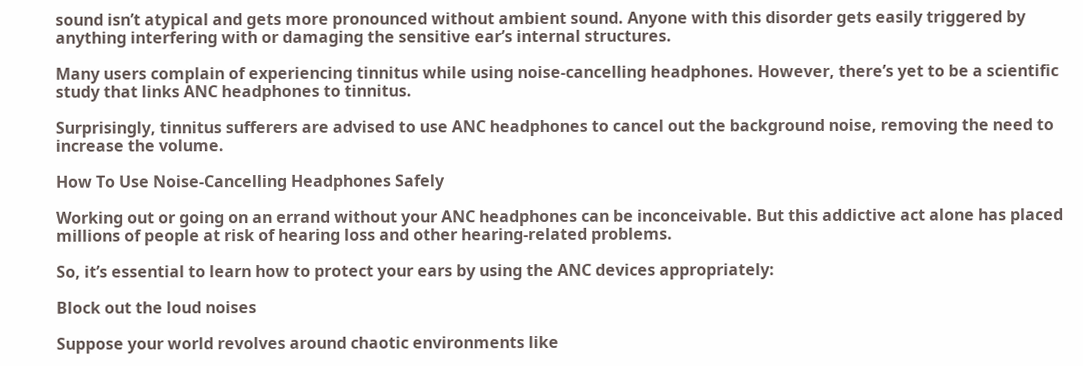sound isn’t atypical and gets more pronounced without ambient sound. Anyone with this disorder gets easily triggered by anything interfering with or damaging the sensitive ear’s internal structures.

Many users complain of experiencing tinnitus while using noise-cancelling headphones. However, there’s yet to be a scientific study that links ANC headphones to tinnitus.

Surprisingly, tinnitus sufferers are advised to use ANC headphones to cancel out the background noise, removing the need to increase the volume.

How To Use Noise-Cancelling Headphones Safely

Working out or going on an errand without your ANC headphones can be inconceivable. But this addictive act alone has placed millions of people at risk of hearing loss and other hearing-related problems.

So, it’s essential to learn how to protect your ears by using the ANC devices appropriately:

Block out the loud noises

Suppose your world revolves around chaotic environments like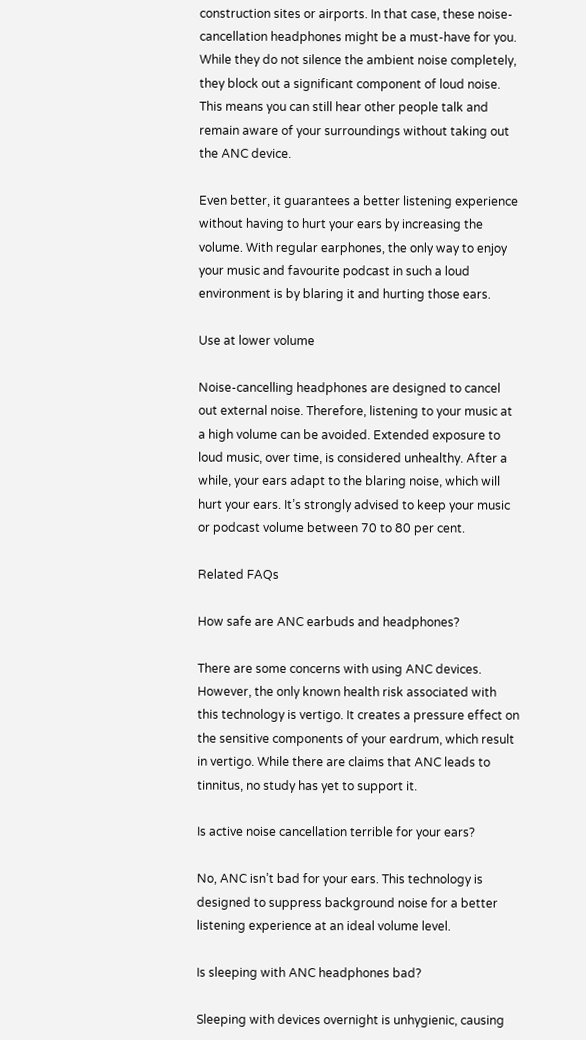construction sites or airports. In that case, these noise-cancellation headphones might be a must-have for you. While they do not silence the ambient noise completely, they block out a significant component of loud noise. This means you can still hear other people talk and remain aware of your surroundings without taking out the ANC device.

Even better, it guarantees a better listening experience without having to hurt your ears by increasing the volume. With regular earphones, the only way to enjoy your music and favourite podcast in such a loud environment is by blaring it and hurting those ears.

Use at lower volume

Noise-cancelling headphones are designed to cancel out external noise. Therefore, listening to your music at a high volume can be avoided. Extended exposure to loud music, over time, is considered unhealthy. After a while, your ears adapt to the blaring noise, which will hurt your ears. It’s strongly advised to keep your music or podcast volume between 70 to 80 per cent.

Related FAQs

How safe are ANC earbuds and headphones?

There are some concerns with using ANC devices. However, the only known health risk associated with this technology is vertigo. It creates a pressure effect on the sensitive components of your eardrum, which result in vertigo. While there are claims that ANC leads to tinnitus, no study has yet to support it.

Is active noise cancellation terrible for your ears?

No, ANC isn’t bad for your ears. This technology is designed to suppress background noise for a better listening experience at an ideal volume level.

Is sleeping with ANC headphones bad?

Sleeping with devices overnight is unhygienic, causing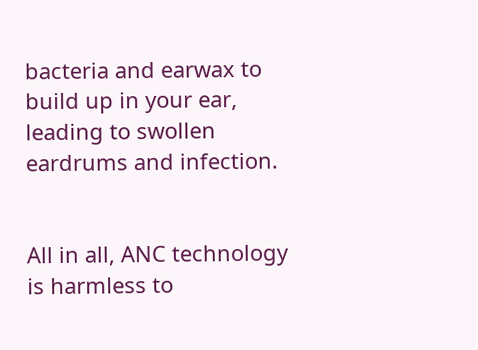bacteria and earwax to build up in your ear, leading to swollen eardrums and infection.


All in all, ANC technology is harmless to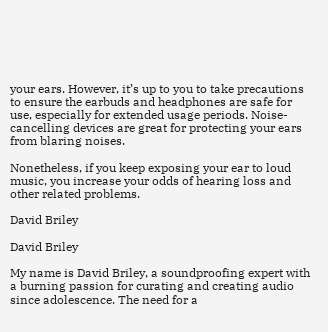your ears. However, it’s up to you to take precautions to ensure the earbuds and headphones are safe for use, especially for extended usage periods. Noise-cancelling devices are great for protecting your ears from blaring noises.

Nonetheless, if you keep exposing your ear to loud music, you increase your odds of hearing loss and other related problems.

David Briley

David Briley

My name is David Briley, a soundproofing expert with a burning passion for curating and creating audio since adolescence. The need for a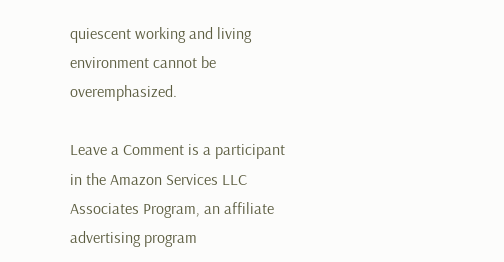quiescent working and living environment cannot be overemphasized.

Leave a Comment is a participant in the Amazon Services LLC Associates Program, an affiliate advertising program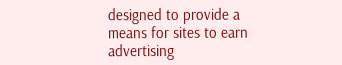designed to provide a means for sites to earn advertising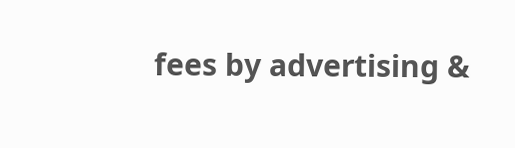fees by advertising &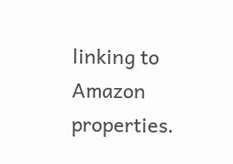linking to Amazon properties.